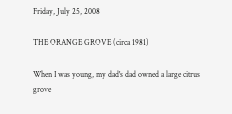Friday, July 25, 2008

THE ORANGE GROVE (circa 1981)

When I was young, my dad's dad owned a large citrus grove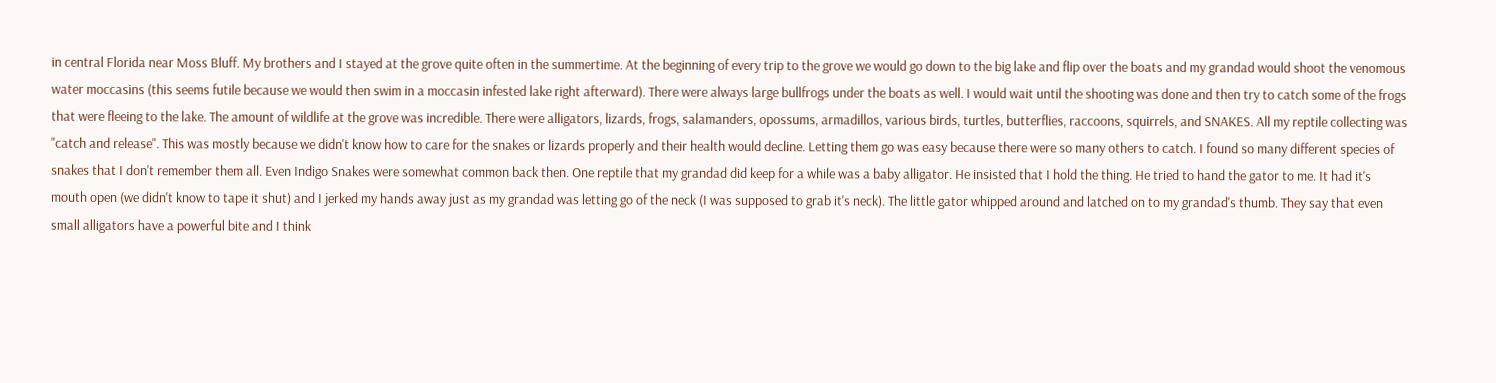in central Florida near Moss Bluff. My brothers and I stayed at the grove quite often in the summertime. At the beginning of every trip to the grove we would go down to the big lake and flip over the boats and my grandad would shoot the venomous water moccasins (this seems futile because we would then swim in a moccasin infested lake right afterward). There were always large bullfrogs under the boats as well. I would wait until the shooting was done and then try to catch some of the frogs that were fleeing to the lake. The amount of wildlife at the grove was incredible. There were alligators, lizards, frogs, salamanders, opossums, armadillos, various birds, turtles, butterflies, raccoons, squirrels, and SNAKES. All my reptile collecting was "catch and release". This was mostly because we didn't know how to care for the snakes or lizards properly and their health would decline. Letting them go was easy because there were so many others to catch. I found so many different species of snakes that I don't remember them all. Even Indigo Snakes were somewhat common back then. One reptile that my grandad did keep for a while was a baby alligator. He insisted that I hold the thing. He tried to hand the gator to me. It had it's mouth open (we didn't know to tape it shut) and I jerked my hands away just as my grandad was letting go of the neck (I was supposed to grab it's neck). The little gator whipped around and latched on to my grandad's thumb. They say that even small alligators have a powerful bite and I think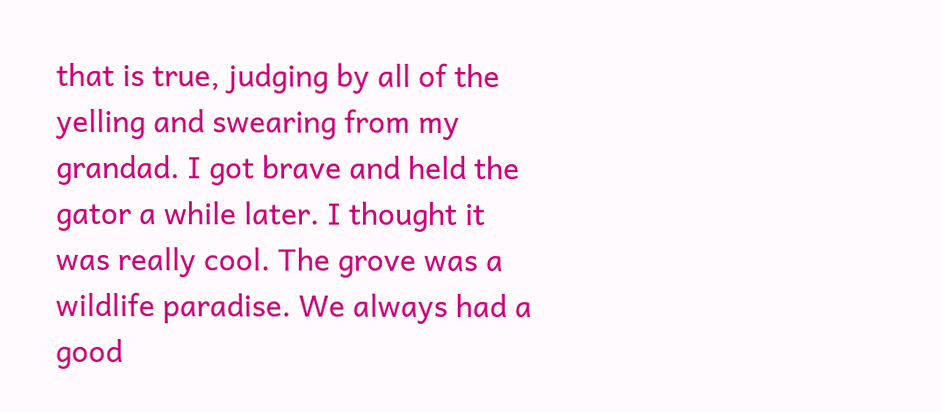that is true, judging by all of the yelling and swearing from my grandad. I got brave and held the gator a while later. I thought it was really cool. The grove was a wildlife paradise. We always had a good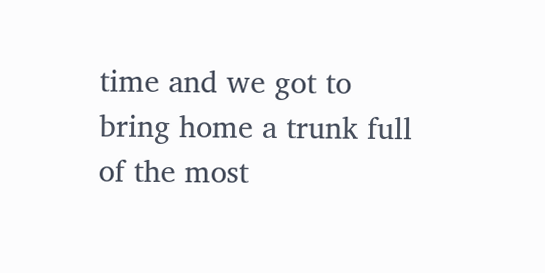time and we got to bring home a trunk full of the most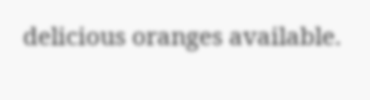delicious oranges available.